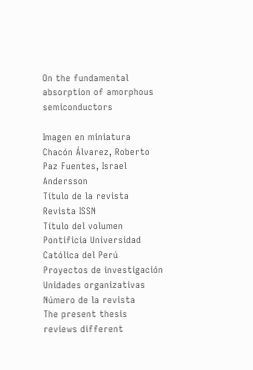On the fundamental absorption of amorphous semiconductors

Imagen en miniatura
Chacón Álvarez, Roberto
Paz Fuentes, Israel Andersson
Título de la revista
Revista ISSN
Título del volumen
Pontificia Universidad Católica del Perú
Proyectos de investigación
Unidades organizativas
Número de la revista
The present thesis reviews different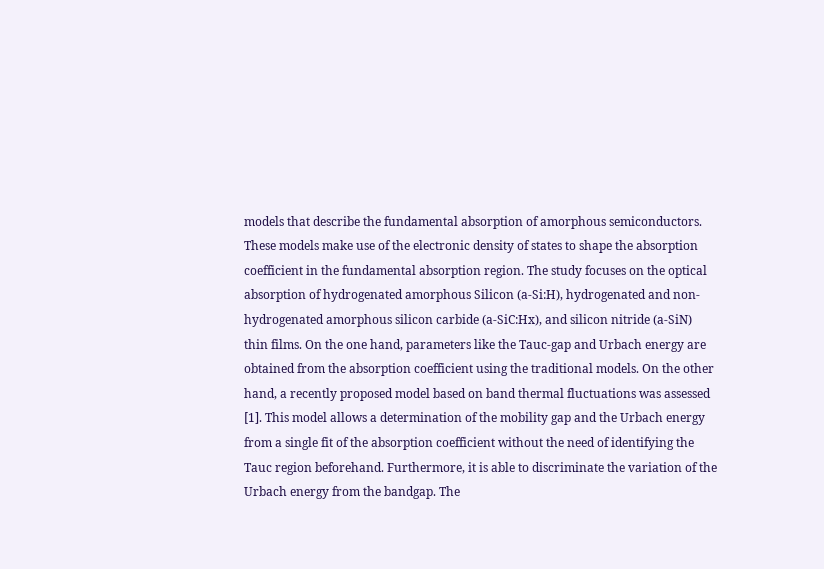models that describe the fundamental absorption of amorphous semiconductors. These models make use of the electronic density of states to shape the absorption coefficient in the fundamental absorption region. The study focuses on the optical absorption of hydrogenated amorphous Silicon (a-Si:H), hydrogenated and non-hydrogenated amorphous silicon carbide (a-SiC:Hx), and silicon nitride (a-SiN) thin films. On the one hand, parameters like the Tauc-gap and Urbach energy are obtained from the absorption coefficient using the traditional models. On the other hand, a recently proposed model based on band thermal fluctuations was assessed [1]. This model allows a determination of the mobility gap and the Urbach energy from a single fit of the absorption coefficient without the need of identifying the Tauc region beforehand. Furthermore, it is able to discriminate the variation of the Urbach energy from the bandgap. The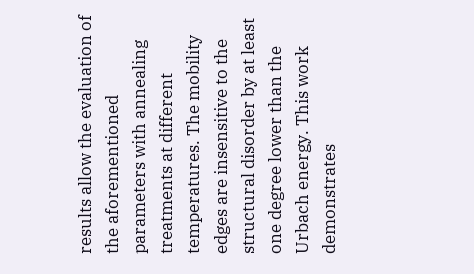results allow the evaluation of the aforementioned parameters with annealing treatments at different temperatures. The mobility edges are insensitive to the structural disorder by at least one degree lower than the Urbach energy. This work demonstrates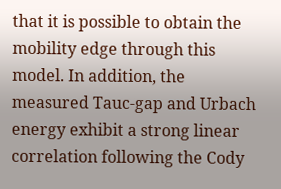that it is possible to obtain the mobility edge through this model. In addition, the measured Tauc-gap and Urbach energy exhibit a strong linear correlation following the Cody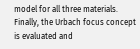model for all three materials. Finally, the Urbach focus concept is evaluated and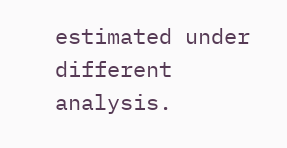estimated under different analysis.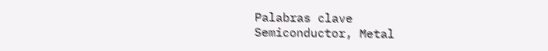Palabras clave
Semiconductor, Metal